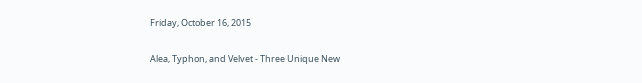Friday, October 16, 2015

Alea, Typhon, and Velvet - Three Unique New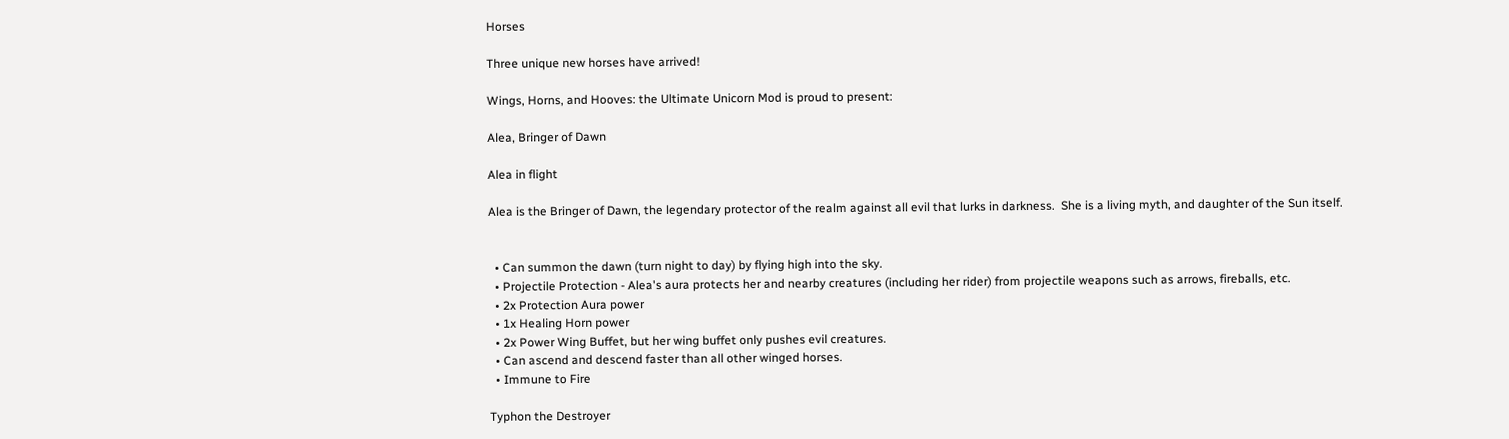Horses

Three unique new horses have arrived!

Wings, Horns, and Hooves: the Ultimate Unicorn Mod is proud to present:

Alea, Bringer of Dawn

Alea in flight

Alea is the Bringer of Dawn, the legendary protector of the realm against all evil that lurks in darkness.  She is a living myth, and daughter of the Sun itself.


  • Can summon the dawn (turn night to day) by flying high into the sky.
  • Projectile Protection - Alea's aura protects her and nearby creatures (including her rider) from projectile weapons such as arrows, fireballs, etc.
  • 2x Protection Aura power
  • 1x Healing Horn power
  • 2x Power Wing Buffet, but her wing buffet only pushes evil creatures.
  • Can ascend and descend faster than all other winged horses.
  • Immune to Fire

Typhon the Destroyer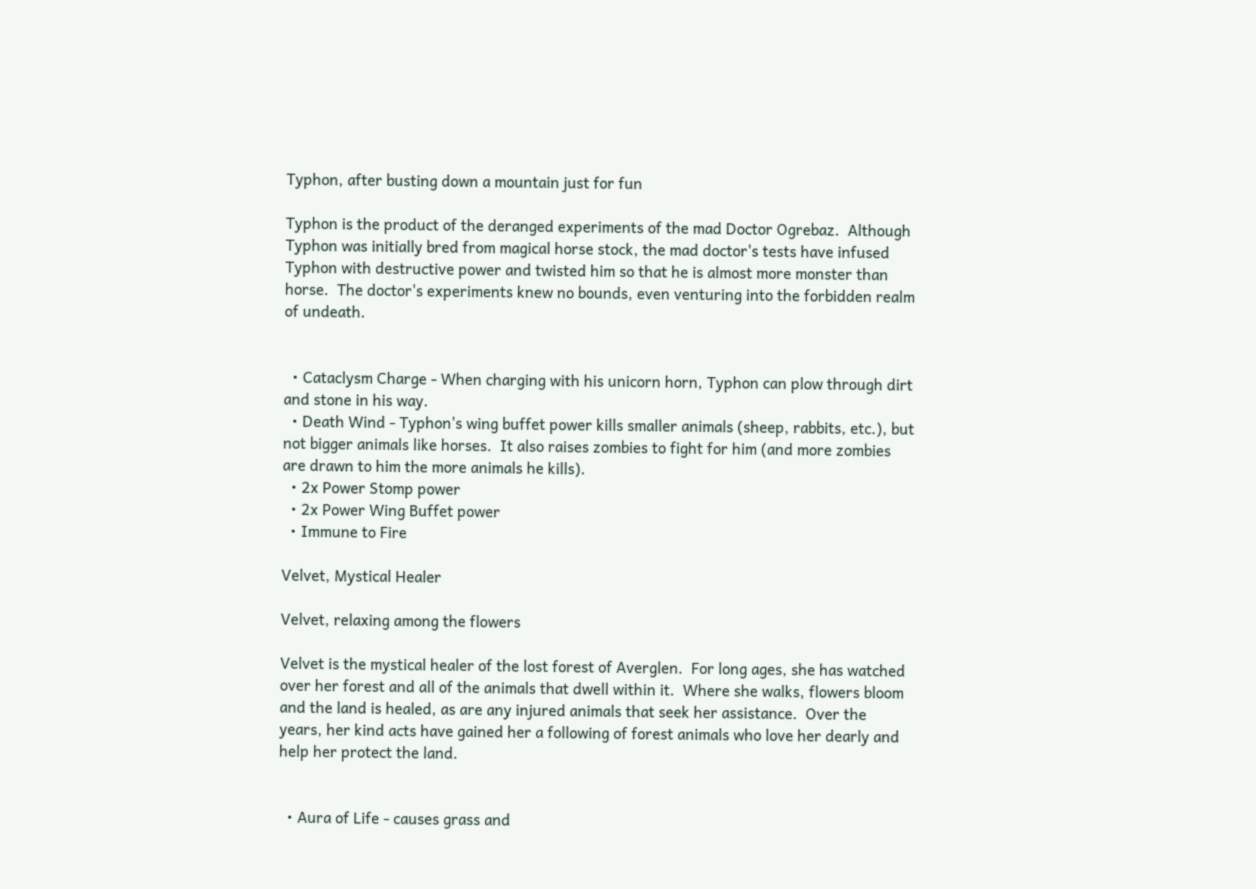Typhon, after busting down a mountain just for fun

Typhon is the product of the deranged experiments of the mad Doctor Ogrebaz.  Although Typhon was initially bred from magical horse stock, the mad doctor's tests have infused Typhon with destructive power and twisted him so that he is almost more monster than horse.  The doctor's experiments knew no bounds, even venturing into the forbidden realm of undeath.


  • Cataclysm Charge - When charging with his unicorn horn, Typhon can plow through dirt and stone in his way.
  • Death Wind - Typhon's wing buffet power kills smaller animals (sheep, rabbits, etc.), but not bigger animals like horses.  It also raises zombies to fight for him (and more zombies are drawn to him the more animals he kills).
  • 2x Power Stomp power
  • 2x Power Wing Buffet power
  • Immune to Fire

Velvet, Mystical Healer

Velvet, relaxing among the flowers

Velvet is the mystical healer of the lost forest of Averglen.  For long ages, she has watched over her forest and all of the animals that dwell within it.  Where she walks, flowers bloom and the land is healed, as are any injured animals that seek her assistance.  Over the years, her kind acts have gained her a following of forest animals who love her dearly and help her protect the land.


  • Aura of Life - causes grass and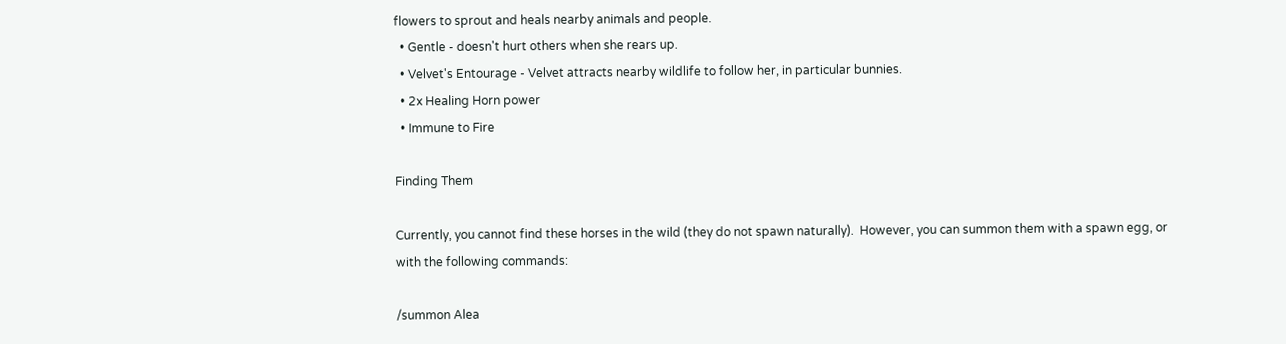flowers to sprout and heals nearby animals and people.
  • Gentle - doesn't hurt others when she rears up.
  • Velvet's Entourage - Velvet attracts nearby wildlife to follow her, in particular bunnies.
  • 2x Healing Horn power
  • Immune to Fire

Finding Them

Currently, you cannot find these horses in the wild (they do not spawn naturally).  However, you can summon them with a spawn egg, or with the following commands:

/summon Alea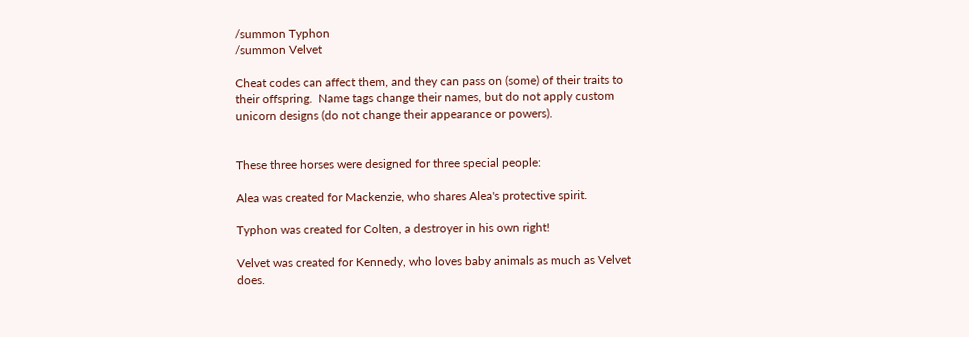/summon Typhon
/summon Velvet

Cheat codes can affect them, and they can pass on (some) of their traits to their offspring.  Name tags change their names, but do not apply custom unicorn designs (do not change their appearance or powers).


These three horses were designed for three special people:

Alea was created for Mackenzie, who shares Alea's protective spirit.

Typhon was created for Colten, a destroyer in his own right!

Velvet was created for Kennedy, who loves baby animals as much as Velvet does.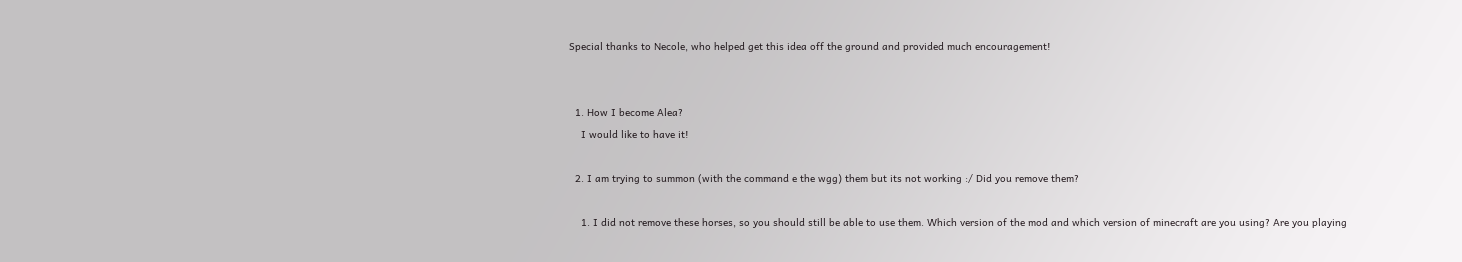Special thanks to Necole, who helped get this idea off the ground and provided much encouragement!


  1. How I become Alea?
    I would like to have it!

  2. I am trying to summon (with the command e the wgg) them but its not working :/ Did you remove them?

    1. I did not remove these horses, so you should still be able to use them. Which version of the mod and which version of minecraft are you using? Are you playing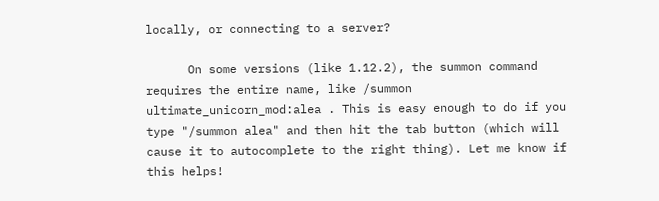locally, or connecting to a server?

      On some versions (like 1.12.2), the summon command requires the entire name, like /summon ultimate_unicorn_mod:alea . This is easy enough to do if you type "/summon alea" and then hit the tab button (which will cause it to autocomplete to the right thing). Let me know if this helps!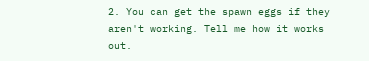2. You can get the spawn eggs if they aren't working. Tell me how it works out.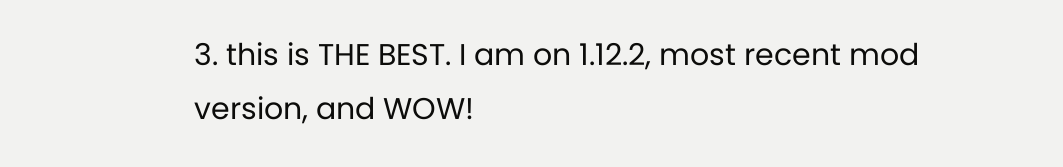3. this is THE BEST. I am on 1.12.2, most recent mod version, and WOW!